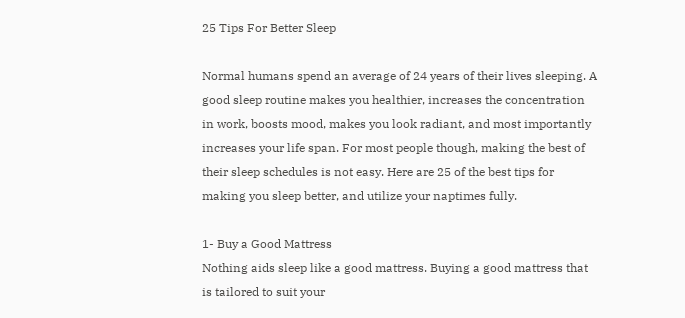25 Tips For Better Sleep

Normal humans spend an average of 24 years of their lives sleeping. A good sleep routine makes you healthier, increases the concentration in work, boosts mood, makes you look radiant, and most importantly increases your life span. For most people though, making the best of their sleep schedules is not easy. Here are 25 of the best tips for making you sleep better, and utilize your naptimes fully.

1- Buy a Good Mattress
Nothing aids sleep like a good mattress. Buying a good mattress that is tailored to suit your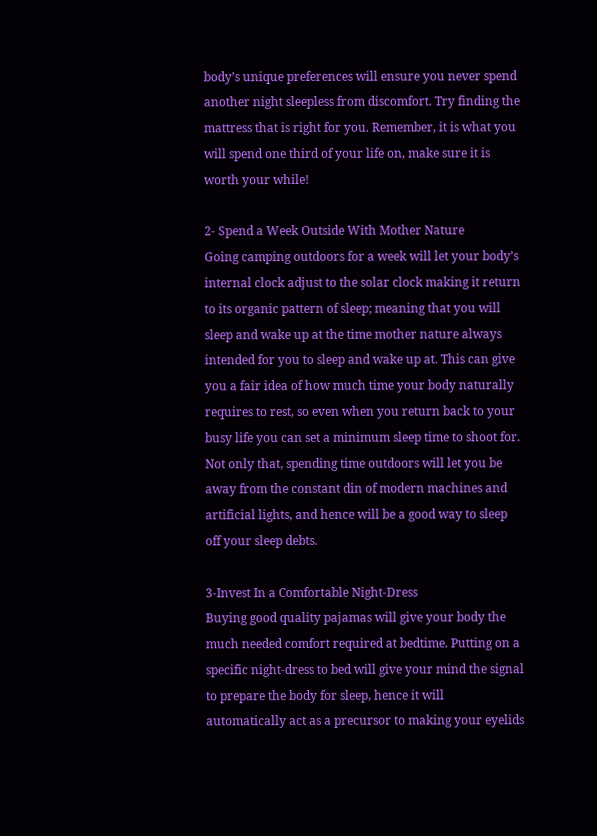body’s unique preferences will ensure you never spend another night sleepless from discomfort. Try finding the mattress that is right for you. Remember, it is what you will spend one third of your life on, make sure it is worth your while!

2- Spend a Week Outside With Mother Nature
Going camping outdoors for a week will let your body’s internal clock adjust to the solar clock making it return to its organic pattern of sleep; meaning that you will sleep and wake up at the time mother nature always intended for you to sleep and wake up at. This can give you a fair idea of how much time your body naturally requires to rest, so even when you return back to your busy life you can set a minimum sleep time to shoot for. Not only that, spending time outdoors will let you be away from the constant din of modern machines and artificial lights, and hence will be a good way to sleep off your sleep debts.

3-Invest In a Comfortable Night-Dress
Buying good quality pajamas will give your body the much needed comfort required at bedtime. Putting on a specific night-dress to bed will give your mind the signal to prepare the body for sleep, hence it will automatically act as a precursor to making your eyelids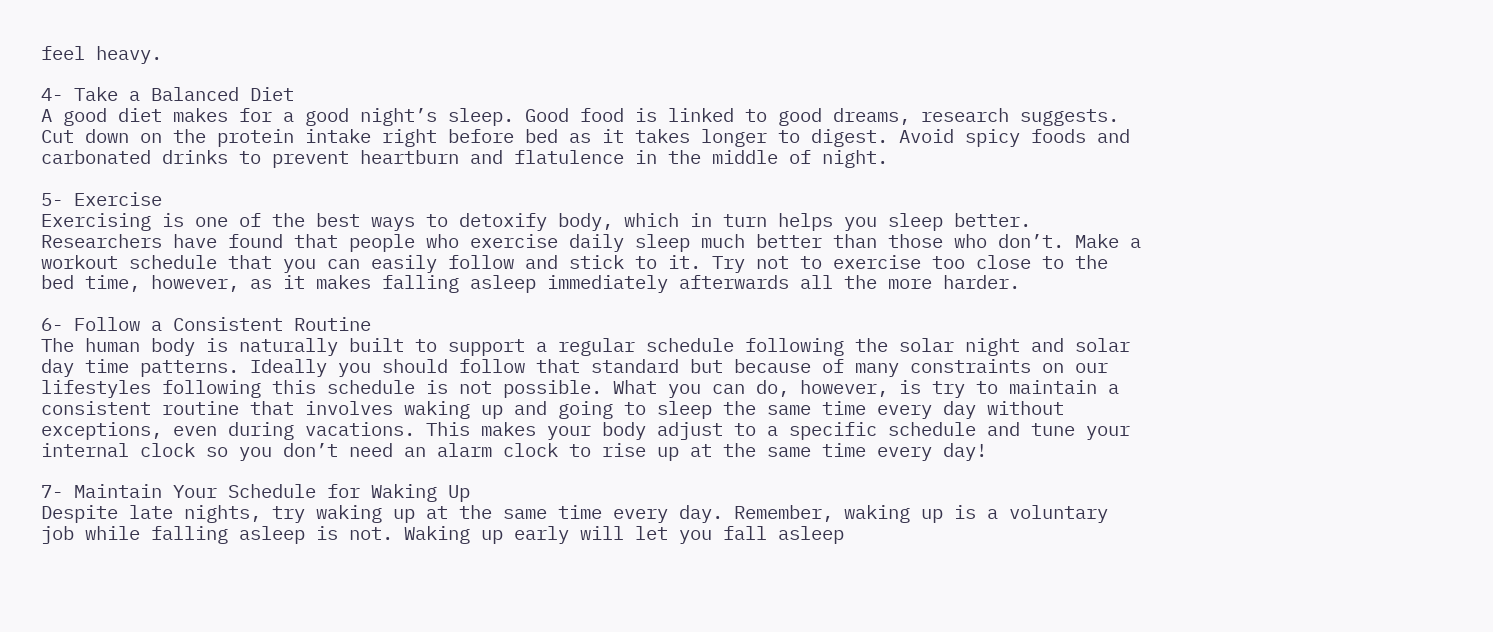feel heavy.

4- Take a Balanced Diet
A good diet makes for a good night’s sleep. Good food is linked to good dreams, research suggests. Cut down on the protein intake right before bed as it takes longer to digest. Avoid spicy foods and carbonated drinks to prevent heartburn and flatulence in the middle of night.

5- Exercise
Exercising is one of the best ways to detoxify body, which in turn helps you sleep better. Researchers have found that people who exercise daily sleep much better than those who don’t. Make a workout schedule that you can easily follow and stick to it. Try not to exercise too close to the bed time, however, as it makes falling asleep immediately afterwards all the more harder.

6- Follow a Consistent Routine
The human body is naturally built to support a regular schedule following the solar night and solar day time patterns. Ideally you should follow that standard but because of many constraints on our lifestyles following this schedule is not possible. What you can do, however, is try to maintain a consistent routine that involves waking up and going to sleep the same time every day without exceptions, even during vacations. This makes your body adjust to a specific schedule and tune your internal clock so you don’t need an alarm clock to rise up at the same time every day!

7- Maintain Your Schedule for Waking Up
Despite late nights, try waking up at the same time every day. Remember, waking up is a voluntary job while falling asleep is not. Waking up early will let you fall asleep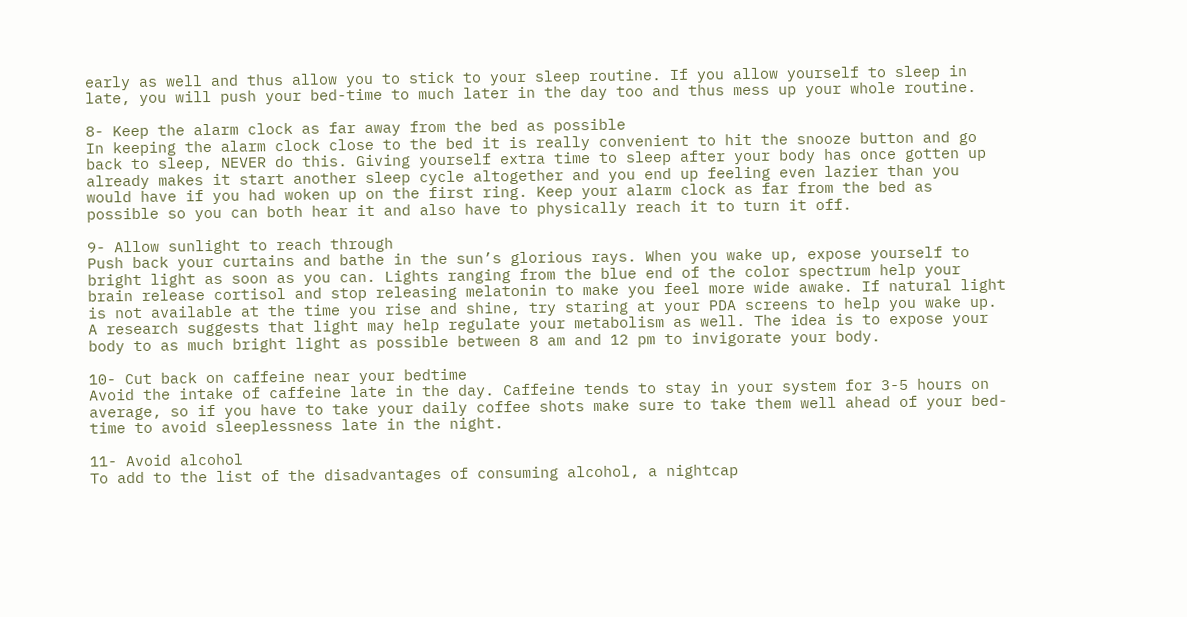early as well and thus allow you to stick to your sleep routine. If you allow yourself to sleep in late, you will push your bed-time to much later in the day too and thus mess up your whole routine.

8- Keep the alarm clock as far away from the bed as possible
In keeping the alarm clock close to the bed it is really convenient to hit the snooze button and go back to sleep, NEVER do this. Giving yourself extra time to sleep after your body has once gotten up already makes it start another sleep cycle altogether and you end up feeling even lazier than you would have if you had woken up on the first ring. Keep your alarm clock as far from the bed as possible so you can both hear it and also have to physically reach it to turn it off.

9- Allow sunlight to reach through
Push back your curtains and bathe in the sun’s glorious rays. When you wake up, expose yourself to bright light as soon as you can. Lights ranging from the blue end of the color spectrum help your brain release cortisol and stop releasing melatonin to make you feel more wide awake. If natural light is not available at the time you rise and shine, try staring at your PDA screens to help you wake up. A research suggests that light may help regulate your metabolism as well. The idea is to expose your body to as much bright light as possible between 8 am and 12 pm to invigorate your body.

10- Cut back on caffeine near your bedtime
Avoid the intake of caffeine late in the day. Caffeine tends to stay in your system for 3-5 hours on average, so if you have to take your daily coffee shots make sure to take them well ahead of your bed-time to avoid sleeplessness late in the night.

11- Avoid alcohol
To add to the list of the disadvantages of consuming alcohol, a nightcap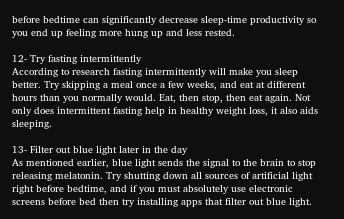before bedtime can significantly decrease sleep-time productivity so you end up feeling more hung up and less rested.

12- Try fasting intermittently
According to research fasting intermittently will make you sleep better. Try skipping a meal once a few weeks, and eat at different hours than you normally would. Eat, then stop, then eat again. Not only does intermittent fasting help in healthy weight loss, it also aids sleeping.

13- Filter out blue light later in the day
As mentioned earlier, blue light sends the signal to the brain to stop releasing melatonin. Try shutting down all sources of artificial light right before bedtime, and if you must absolutely use electronic screens before bed then try installing apps that filter out blue light.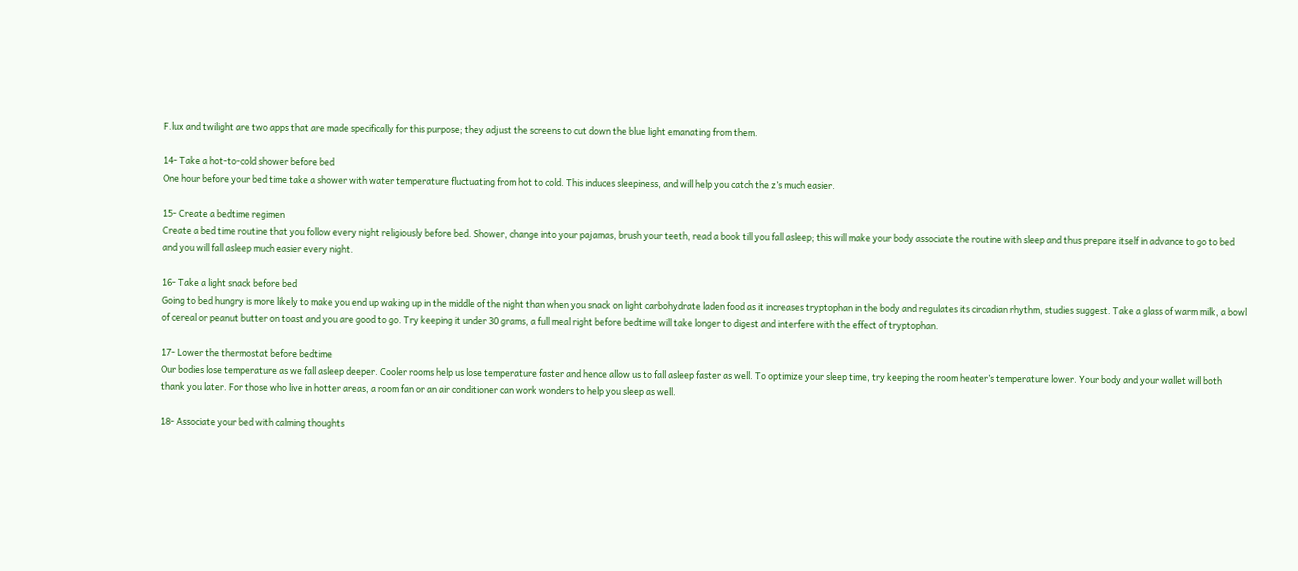F.lux and twilight are two apps that are made specifically for this purpose; they adjust the screens to cut down the blue light emanating from them.

14- Take a hot-to-cold shower before bed
One hour before your bed time take a shower with water temperature fluctuating from hot to cold. This induces sleepiness, and will help you catch the z’s much easier.

15- Create a bedtime regimen
Create a bed time routine that you follow every night religiously before bed. Shower, change into your pajamas, brush your teeth, read a book till you fall asleep; this will make your body associate the routine with sleep and thus prepare itself in advance to go to bed and you will fall asleep much easier every night.

16- Take a light snack before bed
Going to bed hungry is more likely to make you end up waking up in the middle of the night than when you snack on light carbohydrate laden food as it increases tryptophan in the body and regulates its circadian rhythm, studies suggest. Take a glass of warm milk, a bowl of cereal or peanut butter on toast and you are good to go. Try keeping it under 30 grams, a full meal right before bedtime will take longer to digest and interfere with the effect of tryptophan.

17- Lower the thermostat before bedtime
Our bodies lose temperature as we fall asleep deeper. Cooler rooms help us lose temperature faster and hence allow us to fall asleep faster as well. To optimize your sleep time, try keeping the room heater’s temperature lower. Your body and your wallet will both thank you later. For those who live in hotter areas, a room fan or an air conditioner can work wonders to help you sleep as well.

18- Associate your bed with calming thoughts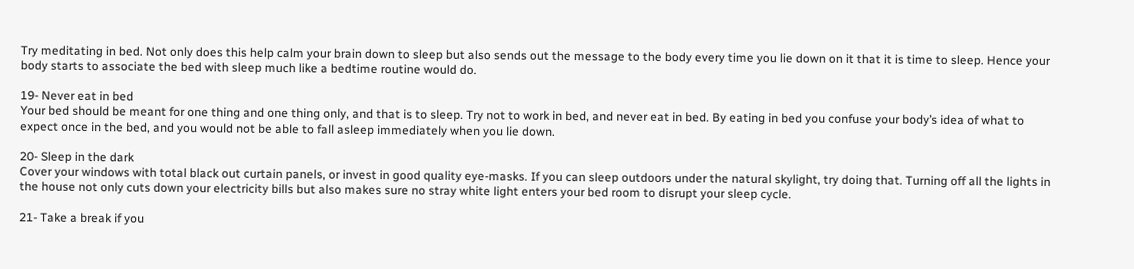Try meditating in bed. Not only does this help calm your brain down to sleep but also sends out the message to the body every time you lie down on it that it is time to sleep. Hence your body starts to associate the bed with sleep much like a bedtime routine would do.

19- Never eat in bed
Your bed should be meant for one thing and one thing only, and that is to sleep. Try not to work in bed, and never eat in bed. By eating in bed you confuse your body’s idea of what to expect once in the bed, and you would not be able to fall asleep immediately when you lie down.

20- Sleep in the dark
Cover your windows with total black out curtain panels, or invest in good quality eye-masks. If you can sleep outdoors under the natural skylight, try doing that. Turning off all the lights in the house not only cuts down your electricity bills but also makes sure no stray white light enters your bed room to disrupt your sleep cycle.

21- Take a break if you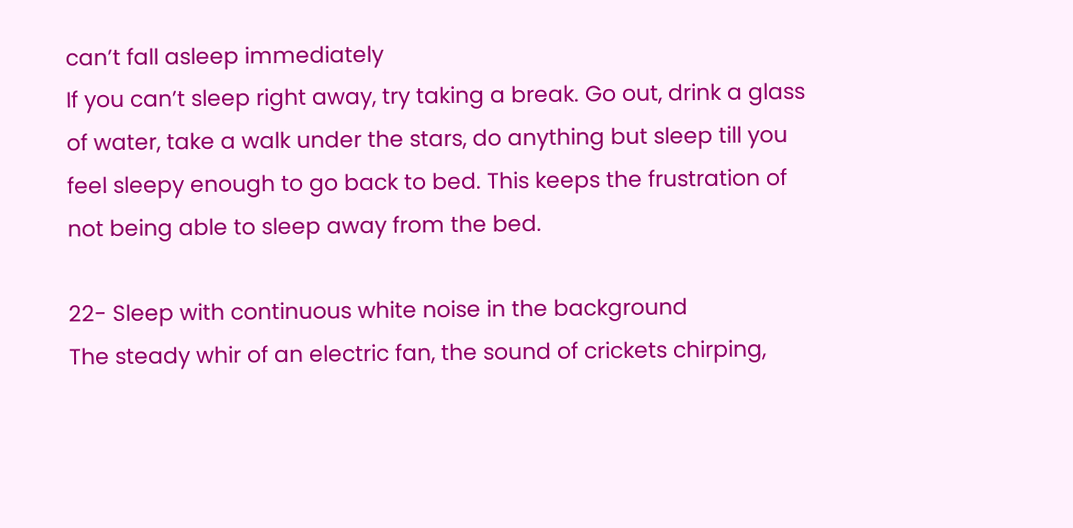can’t fall asleep immediately
If you can’t sleep right away, try taking a break. Go out, drink a glass of water, take a walk under the stars, do anything but sleep till you feel sleepy enough to go back to bed. This keeps the frustration of not being able to sleep away from the bed.

22- Sleep with continuous white noise in the background
The steady whir of an electric fan, the sound of crickets chirping,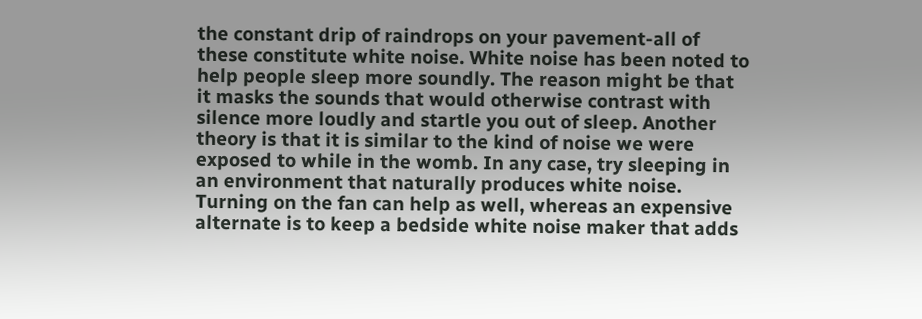the constant drip of raindrops on your pavement-all of these constitute white noise. White noise has been noted to help people sleep more soundly. The reason might be that it masks the sounds that would otherwise contrast with silence more loudly and startle you out of sleep. Another theory is that it is similar to the kind of noise we were exposed to while in the womb. In any case, try sleeping in an environment that naturally produces white noise. Turning on the fan can help as well, whereas an expensive alternate is to keep a bedside white noise maker that adds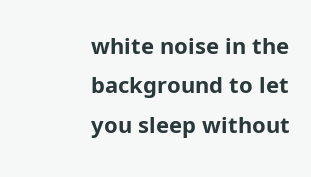white noise in the background to let you sleep without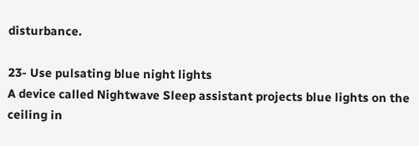disturbance.

23- Use pulsating blue night lights
A device called Nightwave Sleep assistant projects blue lights on the ceiling in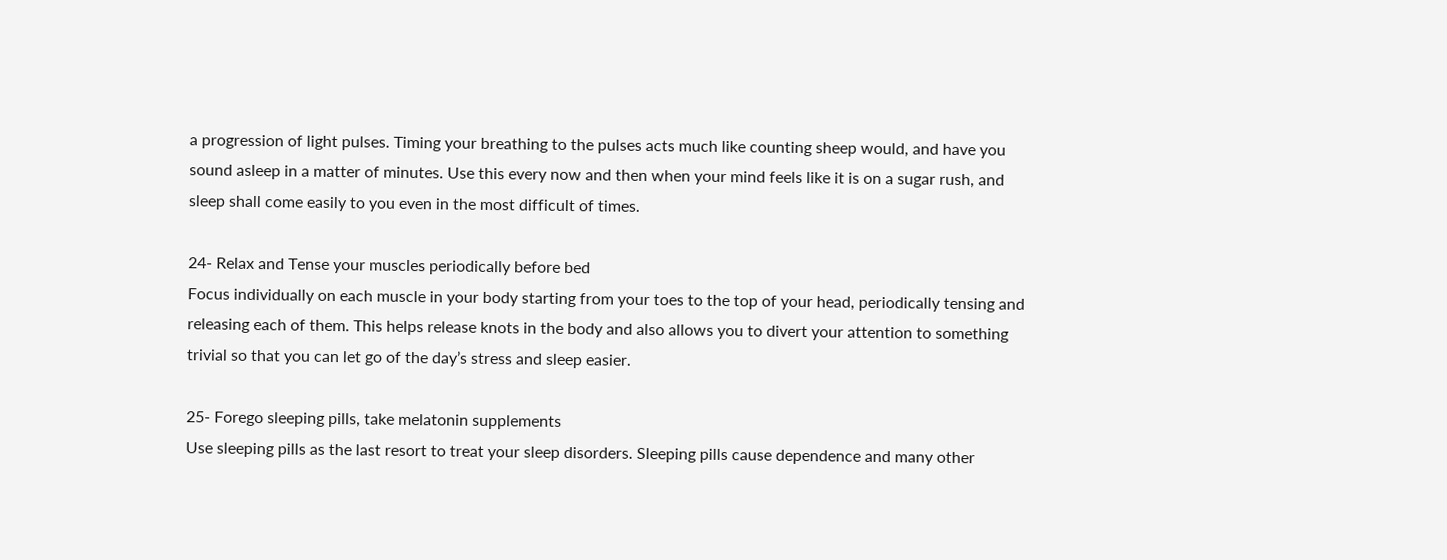a progression of light pulses. Timing your breathing to the pulses acts much like counting sheep would, and have you sound asleep in a matter of minutes. Use this every now and then when your mind feels like it is on a sugar rush, and sleep shall come easily to you even in the most difficult of times.

24- Relax and Tense your muscles periodically before bed
Focus individually on each muscle in your body starting from your toes to the top of your head, periodically tensing and releasing each of them. This helps release knots in the body and also allows you to divert your attention to something trivial so that you can let go of the day’s stress and sleep easier.

25- Forego sleeping pills, take melatonin supplements
Use sleeping pills as the last resort to treat your sleep disorders. Sleeping pills cause dependence and many other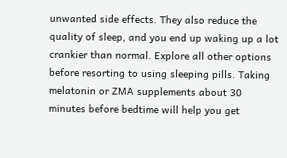unwanted side effects. They also reduce the quality of sleep, and you end up waking up a lot crankier than normal. Explore all other options before resorting to using sleeping pills. Taking melatonin or ZMA supplements about 30 minutes before bedtime will help you get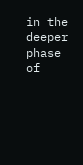in the deeper phase of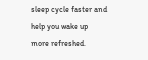sleep cycle faster and help you wake up more refreshed.